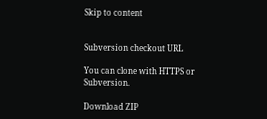Skip to content


Subversion checkout URL

You can clone with HTTPS or Subversion.

Download ZIP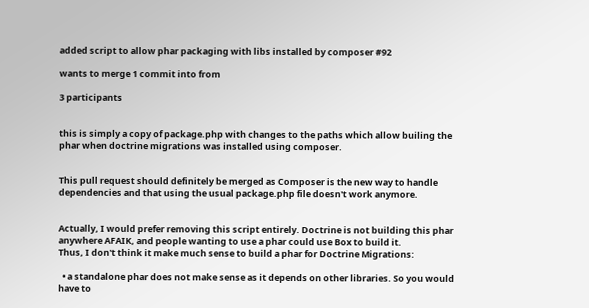added script to allow phar packaging with libs installed by composer #92

wants to merge 1 commit into from

3 participants


this is simply a copy of package.php with changes to the paths which allow builing the phar when doctrine migrations was installed using composer.


This pull request should definitely be merged as Composer is the new way to handle dependencies and that using the usual package.php file doesn't work anymore.


Actually, I would prefer removing this script entirely. Doctrine is not building this phar anywhere AFAIK, and people wanting to use a phar could use Box to build it.
Thus, I don't think it make much sense to build a phar for Doctrine Migrations:

  • a standalone phar does not make sense as it depends on other libraries. So you would have to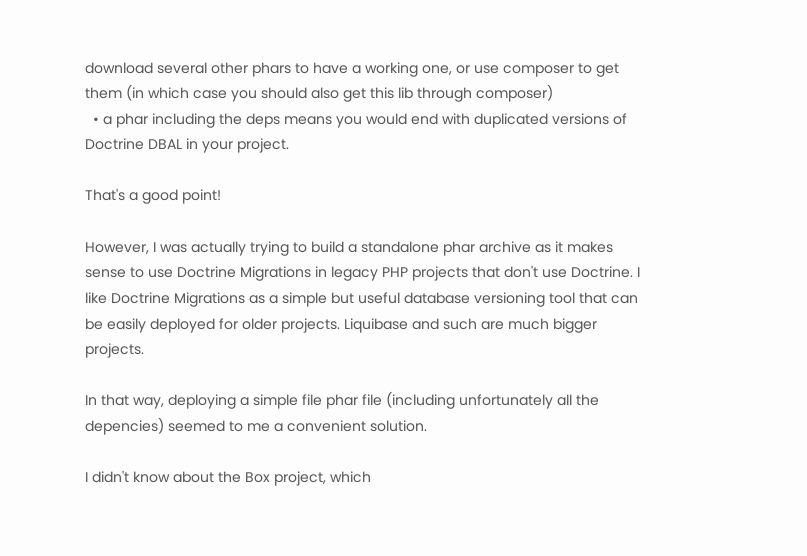download several other phars to have a working one, or use composer to get them (in which case you should also get this lib through composer)
  • a phar including the deps means you would end with duplicated versions of Doctrine DBAL in your project.

That's a good point!

However, I was actually trying to build a standalone phar archive as it makes sense to use Doctrine Migrations in legacy PHP projects that don't use Doctrine. I like Doctrine Migrations as a simple but useful database versioning tool that can be easily deployed for older projects. Liquibase and such are much bigger projects.

In that way, deploying a simple file phar file (including unfortunately all the depencies) seemed to me a convenient solution.

I didn't know about the Box project, which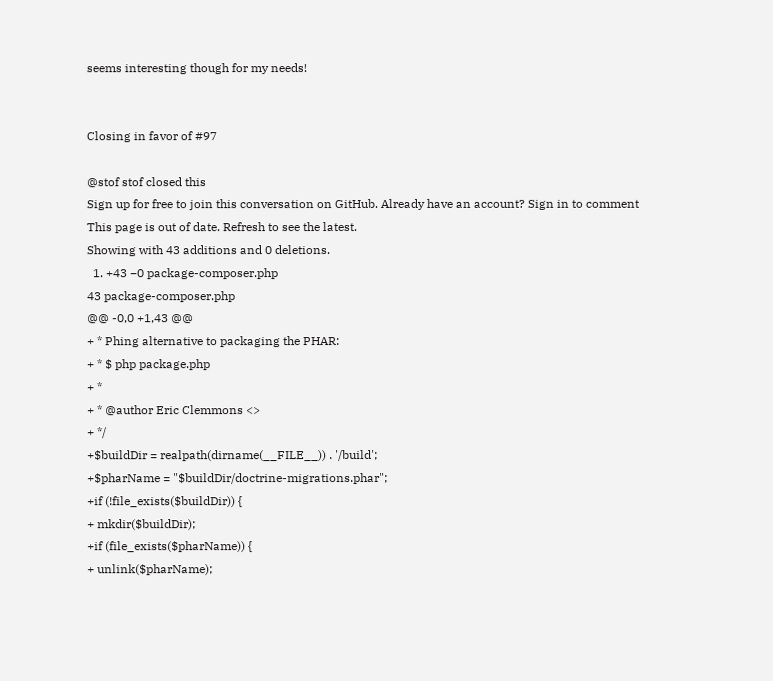seems interesting though for my needs!


Closing in favor of #97

@stof stof closed this
Sign up for free to join this conversation on GitHub. Already have an account? Sign in to comment
This page is out of date. Refresh to see the latest.
Showing with 43 additions and 0 deletions.
  1. +43 −0 package-composer.php
43 package-composer.php
@@ -0,0 +1,43 @@
+ * Phing alternative to packaging the PHAR:
+ * $ php package.php
+ *
+ * @author Eric Clemmons <>
+ */
+$buildDir = realpath(dirname(__FILE__)) . '/build';
+$pharName = "$buildDir/doctrine-migrations.phar";
+if (!file_exists($buildDir)) {
+ mkdir($buildDir);
+if (file_exists($pharName)) {
+ unlink($pharName);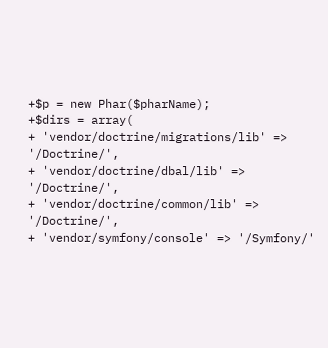+$p = new Phar($pharName);
+$dirs = array(
+ 'vendor/doctrine/migrations/lib' => '/Doctrine/',
+ 'vendor/doctrine/dbal/lib' => '/Doctrine/',
+ 'vendor/doctrine/common/lib' => '/Doctrine/',
+ 'vendor/symfony/console' => '/Symfony/'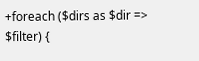+foreach ($dirs as $dir => $filter) {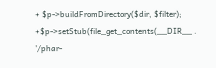+ $p->buildFromDirectory($dir, $filter);
+$p->setStub(file_get_contents(__DIR__ . '/phar-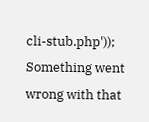cli-stub.php'));
Something went wrong with that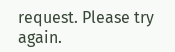request. Please try again.